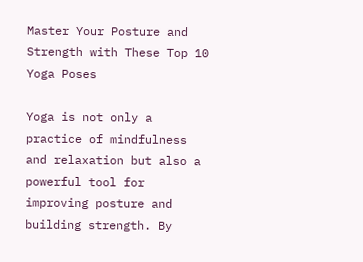Master Your Posture and Strength with These Top 10 Yoga Poses

Yoga is not only a practice of mindfulness and relaxation but also a powerful tool for improving posture and building strength. By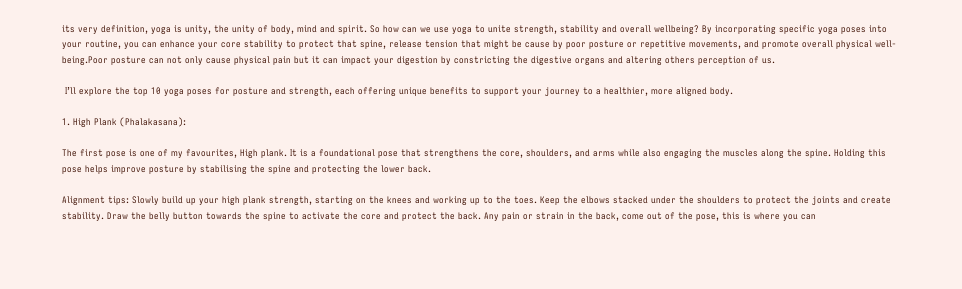its very definition, yoga is unity, the unity of body, mind and spirit. So how can we use yoga to unite strength, stability and overall wellbeing? By incorporating specific yoga poses into your routine, you can enhance your core stability to protect that spine, release tension that might be cause by poor posture or repetitive movements, and promote overall physical well-being.Poor posture can not only cause physical pain but it can impact your digestion by constricting the digestive organs and altering others perception of us.

 I’ll explore the top 10 yoga poses for posture and strength, each offering unique benefits to support your journey to a healthier, more aligned body.

1. High Plank (Phalakasana):

The first pose is one of my favourites, High plank. It is a foundational pose that strengthens the core, shoulders, and arms while also engaging the muscles along the spine. Holding this pose helps improve posture by stabilising the spine and protecting the lower back.

Alignment tips: Slowly build up your high plank strength, starting on the knees and working up to the toes. Keep the elbows stacked under the shoulders to protect the joints and create stability. Draw the belly button towards the spine to activate the core and protect the back. Any pain or strain in the back, come out of the pose, this is where you can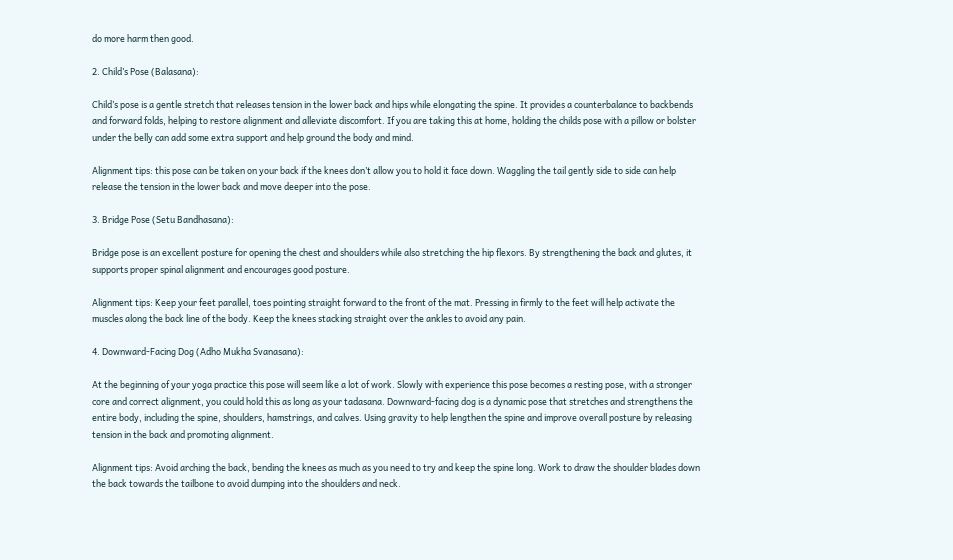do more harm then good.

2. Child’s Pose (Balasana):

Child’s pose is a gentle stretch that releases tension in the lower back and hips while elongating the spine. It provides a counterbalance to backbends and forward folds, helping to restore alignment and alleviate discomfort. If you are taking this at home, holding the childs pose with a pillow or bolster under the belly can add some extra support and help ground the body and mind.

Alignment tips: this pose can be taken on your back if the knees don’t allow you to hold it face down. Waggling the tail gently side to side can help release the tension in the lower back and move deeper into the pose.

3. Bridge Pose (Setu Bandhasana):

Bridge pose is an excellent posture for opening the chest and shoulders while also stretching the hip flexors. By strengthening the back and glutes, it supports proper spinal alignment and encourages good posture.

Alignment tips: Keep your feet parallel, toes pointing straight forward to the front of the mat. Pressing in firmly to the feet will help activate the muscles along the back line of the body. Keep the knees stacking straight over the ankles to avoid any pain.

4. Downward-Facing Dog (Adho Mukha Svanasana):

At the beginning of your yoga practice this pose will seem like a lot of work. Slowly with experience this pose becomes a resting pose, with a stronger core and correct alignment, you could hold this as long as your tadasana. Downward-facing dog is a dynamic pose that stretches and strengthens the entire body, including the spine, shoulders, hamstrings, and calves. Using gravity to help lengthen the spine and improve overall posture by releasing tension in the back and promoting alignment.

Alignment tips: Avoid arching the back, bending the knees as much as you need to try and keep the spine long. Work to draw the shoulder blades down the back towards the tailbone to avoid dumping into the shoulders and neck.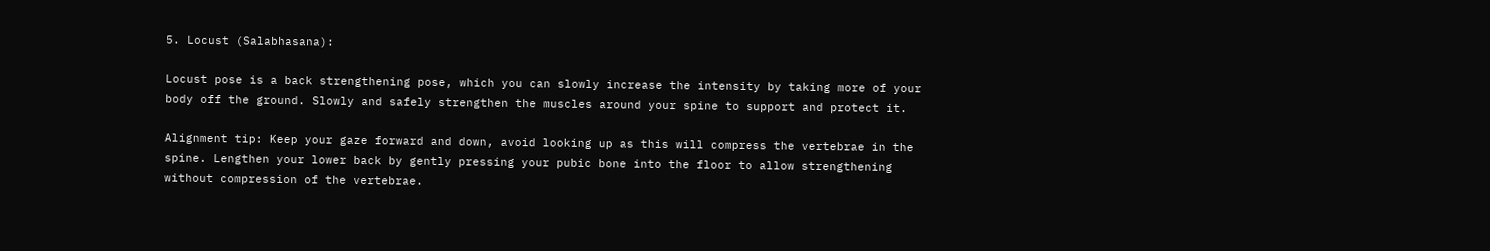5. Locust (Salabhasana):

Locust pose is a back strengthening pose, which you can slowly increase the intensity by taking more of your body off the ground. Slowly and safely strengthen the muscles around your spine to support and protect it.

Alignment tip: Keep your gaze forward and down, avoid looking up as this will compress the vertebrae in the spine. Lengthen your lower back by gently pressing your pubic bone into the floor to allow strengthening without compression of the vertebrae.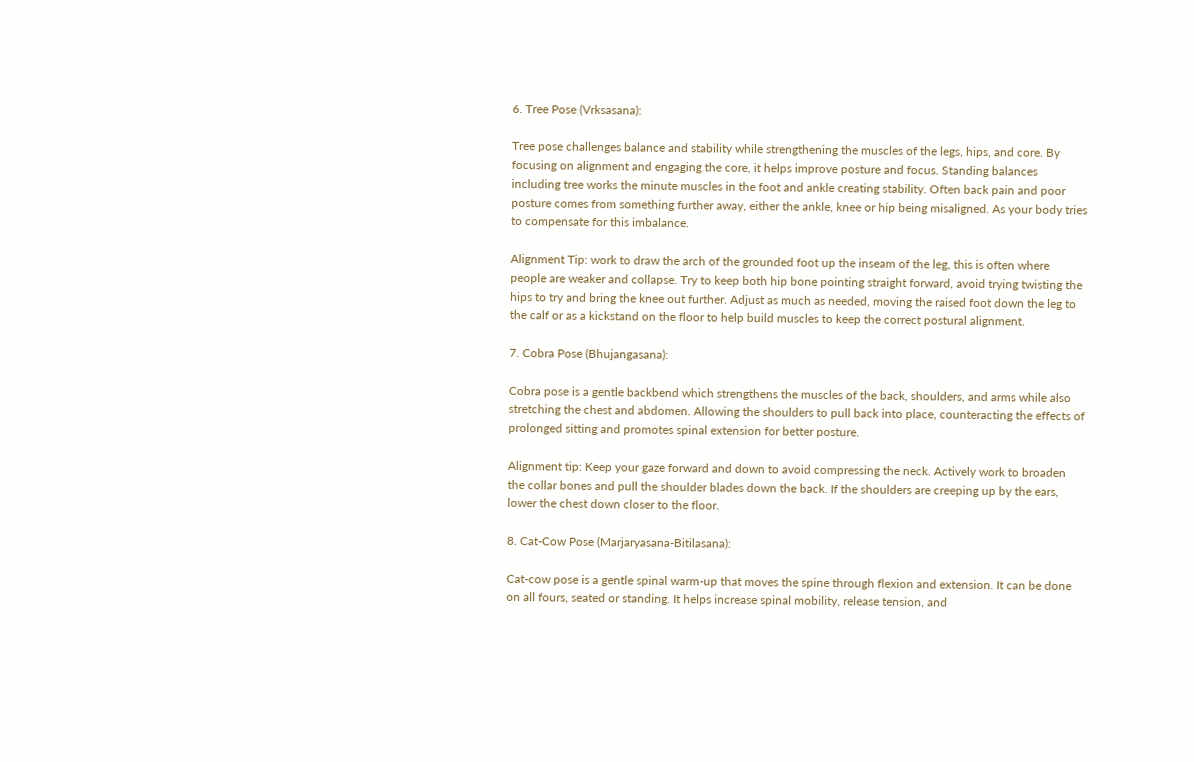6. Tree Pose (Vrksasana):

Tree pose challenges balance and stability while strengthening the muscles of the legs, hips, and core. By focusing on alignment and engaging the core, it helps improve posture and focus. Standing balances including tree works the minute muscles in the foot and ankle creating stability. Often back pain and poor posture comes from something further away, either the ankle, knee or hip being misaligned. As your body tries to compensate for this imbalance.

Alignment Tip: work to draw the arch of the grounded foot up the inseam of the leg, this is often where people are weaker and collapse. Try to keep both hip bone pointing straight forward, avoid trying twisting the hips to try and bring the knee out further. Adjust as much as needed, moving the raised foot down the leg to the calf or as a kickstand on the floor to help build muscles to keep the correct postural alignment.

7. Cobra Pose (Bhujangasana):

Cobra pose is a gentle backbend which strengthens the muscles of the back, shoulders, and arms while also stretching the chest and abdomen. Allowing the shoulders to pull back into place, counteracting the effects of prolonged sitting and promotes spinal extension for better posture.

Alignment tip: Keep your gaze forward and down to avoid compressing the neck. Actively work to broaden the collar bones and pull the shoulder blades down the back. If the shoulders are creeping up by the ears, lower the chest down closer to the floor.

8. Cat-Cow Pose (Marjaryasana-Bitilasana):

Cat-cow pose is a gentle spinal warm-up that moves the spine through flexion and extension. It can be done on all fours, seated or standing. It helps increase spinal mobility, release tension, and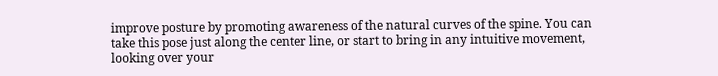improve posture by promoting awareness of the natural curves of the spine. You can take this pose just along the center line, or start to bring in any intuitive movement, looking over your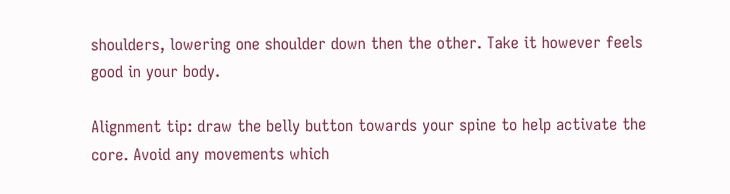shoulders, lowering one shoulder down then the other. Take it however feels good in your body.

Alignment tip: draw the belly button towards your spine to help activate the core. Avoid any movements which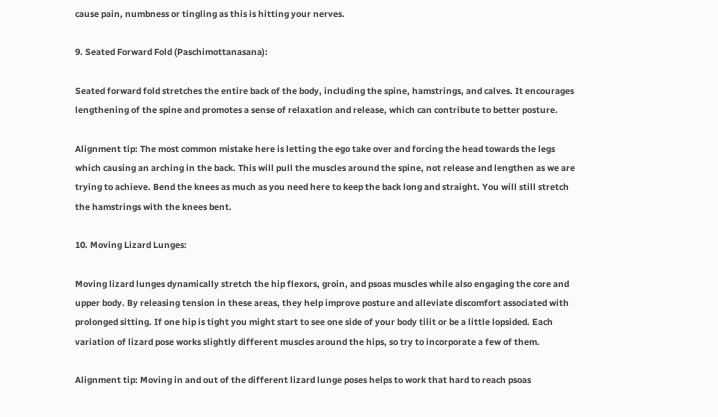cause pain, numbness or tingling as this is hitting your nerves.

9. Seated Forward Fold (Paschimottanasana):

Seated forward fold stretches the entire back of the body, including the spine, hamstrings, and calves. It encourages lengthening of the spine and promotes a sense of relaxation and release, which can contribute to better posture.

Alignment tip: The most common mistake here is letting the ego take over and forcing the head towards the legs which causing an arching in the back. This will pull the muscles around the spine, not release and lengthen as we are trying to achieve. Bend the knees as much as you need here to keep the back long and straight. You will still stretch the hamstrings with the knees bent.

10. Moving Lizard Lunges:

Moving lizard lunges dynamically stretch the hip flexors, groin, and psoas muscles while also engaging the core and upper body. By releasing tension in these areas, they help improve posture and alleviate discomfort associated with prolonged sitting. If one hip is tight you might start to see one side of your body tilit or be a little lopsided. Each variation of lizard pose works slightly different muscles around the hips, so try to incorporate a few of them.

Alignment tip: Moving in and out of the different lizard lunge poses helps to work that hard to reach psoas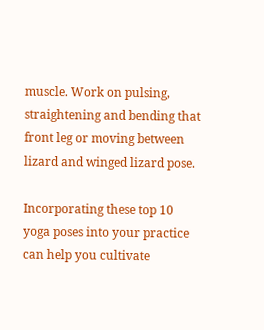muscle. Work on pulsing, straightening and bending that front leg or moving between lizard and winged lizard pose.

Incorporating these top 10 yoga poses into your practice can help you cultivate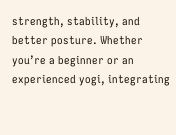strength, stability, and better posture. Whether you’re a beginner or an experienced yogi, integrating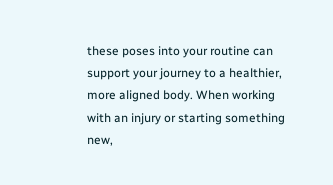these poses into your routine can support your journey to a healthier, more aligned body. When working with an injury or starting something new,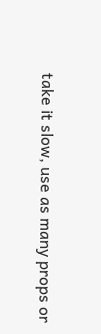take it slow, use as many props or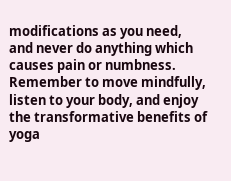modifications as you need, and never do anything which causes pain or numbness. Remember to move mindfully, listen to your body, and enjoy the transformative benefits of yoga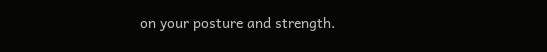on your posture and strength.